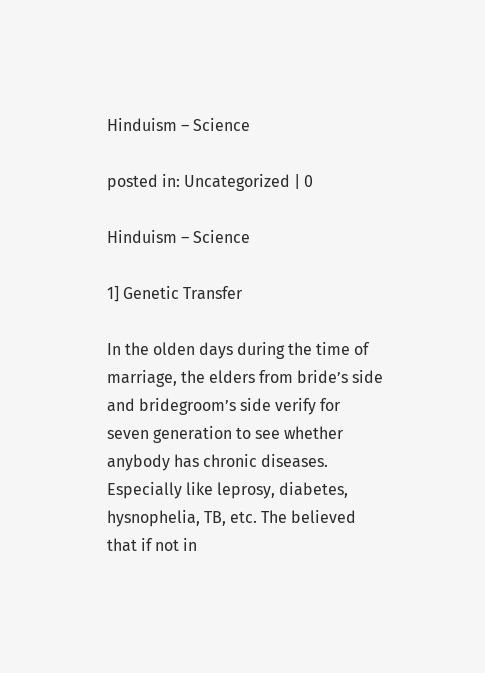Hinduism – Science

posted in: Uncategorized | 0

Hinduism – Science

1] Genetic Transfer

In the olden days during the time of marriage, the elders from bride’s side and bridegroom’s side verify for seven generation to see whether anybody has chronic diseases. Especially like leprosy, diabetes, hysnophelia, TB, etc. The believed that if not in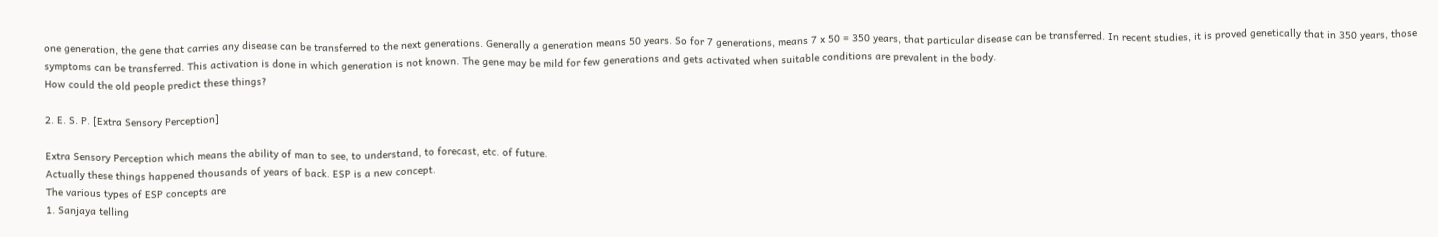one generation, the gene that carries any disease can be transferred to the next generations. Generally a generation means 50 years. So for 7 generations, means 7 x 50 = 350 years, that particular disease can be transferred. In recent studies, it is proved genetically that in 350 years, those symptoms can be transferred. This activation is done in which generation is not known. The gene may be mild for few generations and gets activated when suitable conditions are prevalent in the body.
How could the old people predict these things?

2. E. S. P. [Extra Sensory Perception]

Extra Sensory Perception which means the ability of man to see, to understand, to forecast, etc. of future.
Actually these things happened thousands of years of back. ESP is a new concept.
The various types of ESP concepts are
1. Sanjaya telling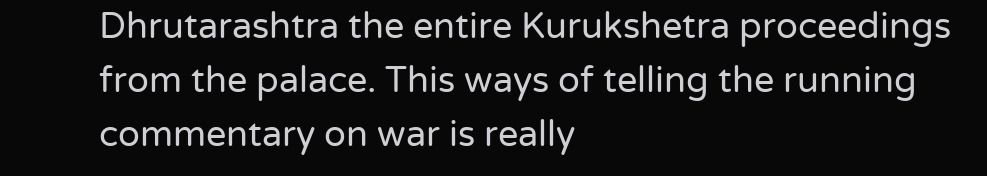Dhrutarashtra the entire Kurukshetra proceedings from the palace. This ways of telling the running commentary on war is really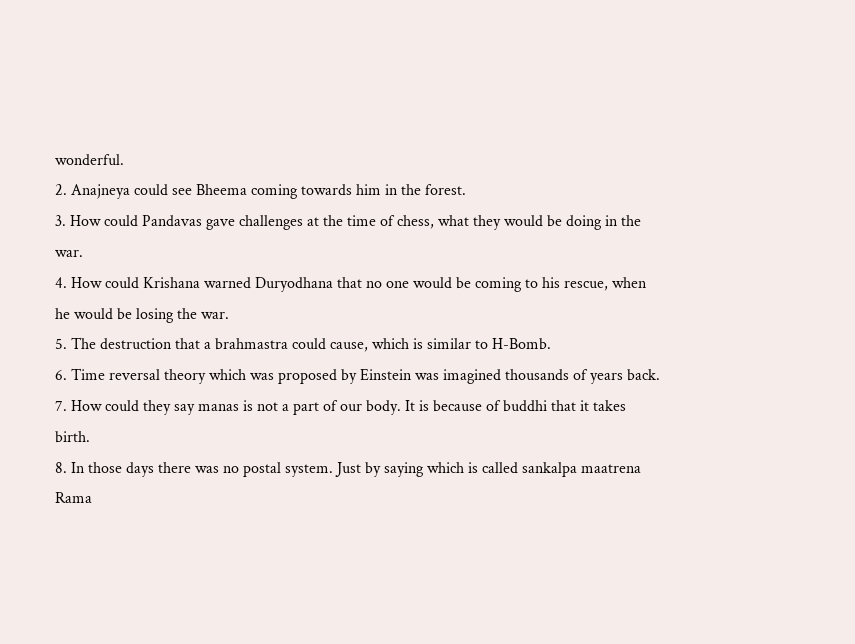wonderful.
2. Anajneya could see Bheema coming towards him in the forest.
3. How could Pandavas gave challenges at the time of chess, what they would be doing in the war.
4. How could Krishana warned Duryodhana that no one would be coming to his rescue, when he would be losing the war.
5. The destruction that a brahmastra could cause, which is similar to H-Bomb.
6. Time reversal theory which was proposed by Einstein was imagined thousands of years back.
7. How could they say manas is not a part of our body. It is because of buddhi that it takes birth.
8. In those days there was no postal system. Just by saying which is called sankalpa maatrena Rama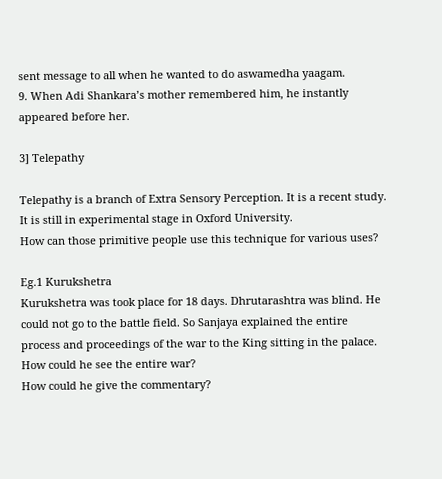sent message to all when he wanted to do aswamedha yaagam.
9. When Adi Shankara’s mother remembered him, he instantly appeared before her.

3] Telepathy

Telepathy is a branch of Extra Sensory Perception. It is a recent study. It is still in experimental stage in Oxford University.
How can those primitive people use this technique for various uses?

Eg.1 Kurukshetra
Kurukshetra was took place for 18 days. Dhrutarashtra was blind. He could not go to the battle field. So Sanjaya explained the entire process and proceedings of the war to the King sitting in the palace.
How could he see the entire war?
How could he give the commentary?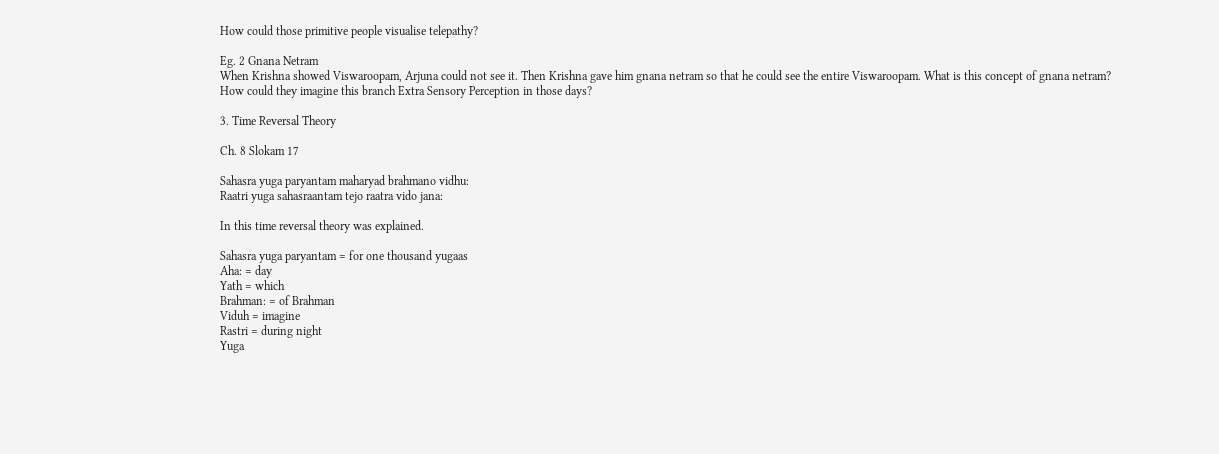How could those primitive people visualise telepathy?

Eg. 2 Gnana Netram
When Krishna showed Viswaroopam, Arjuna could not see it. Then Krishna gave him gnana netram so that he could see the entire Viswaroopam. What is this concept of gnana netram? How could they imagine this branch Extra Sensory Perception in those days?

3. Time Reversal Theory

Ch. 8 Slokam 17

Sahasra yuga paryantam maharyad brahmano vidhu:
Raatri yuga sahasraantam tejo raatra vido jana:

In this time reversal theory was explained.

Sahasra yuga paryantam = for one thousand yugaas
Aha: = day
Yath = which
Brahman: = of Brahman
Viduh = imagine
Rastri = during night
Yuga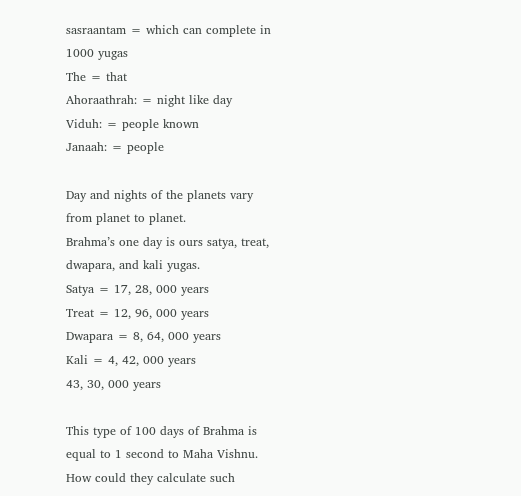sasraantam = which can complete in 1000 yugas
The = that
Ahoraathrah: = night like day
Viduh: = people known
Janaah: = people

Day and nights of the planets vary from planet to planet.
Brahma’s one day is ours satya, treat, dwapara, and kali yugas.
Satya = 17, 28, 000 years
Treat = 12, 96, 000 years
Dwapara = 8, 64, 000 years
Kali = 4, 42, 000 years
43, 30, 000 years

This type of 100 days of Brahma is equal to 1 second to Maha Vishnu.
How could they calculate such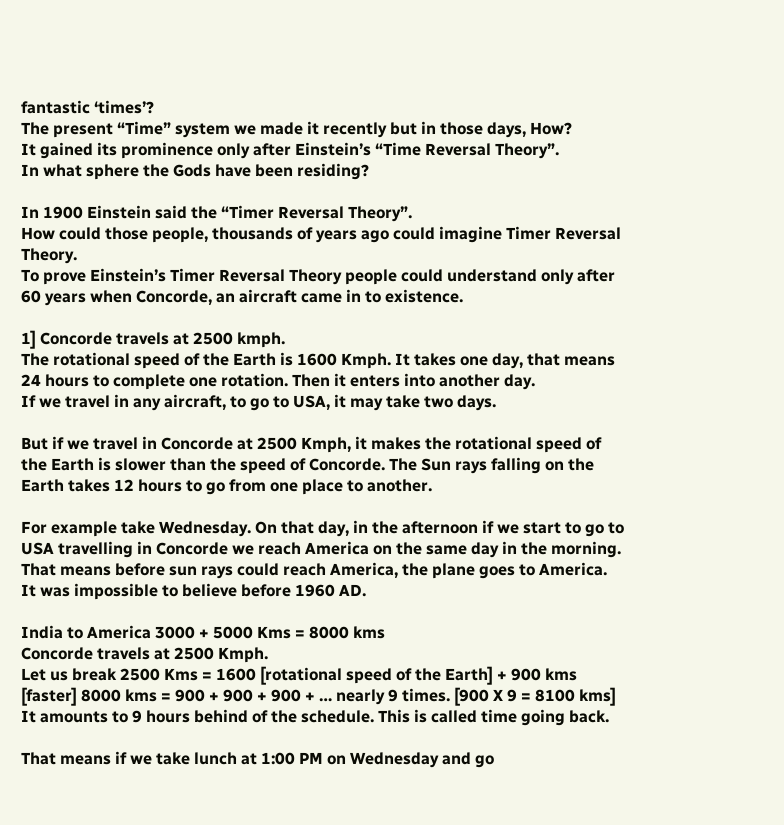fantastic ‘times’?
The present “Time” system we made it recently but in those days, How?
It gained its prominence only after Einstein’s “Time Reversal Theory”.
In what sphere the Gods have been residing?

In 1900 Einstein said the “Timer Reversal Theory”.
How could those people, thousands of years ago could imagine Timer Reversal Theory.
To prove Einstein’s Timer Reversal Theory people could understand only after 60 years when Concorde, an aircraft came in to existence.

1] Concorde travels at 2500 kmph.
The rotational speed of the Earth is 1600 Kmph. It takes one day, that means 24 hours to complete one rotation. Then it enters into another day.
If we travel in any aircraft, to go to USA, it may take two days.

But if we travel in Concorde at 2500 Kmph, it makes the rotational speed of the Earth is slower than the speed of Concorde. The Sun rays falling on the Earth takes 12 hours to go from one place to another.

For example take Wednesday. On that day, in the afternoon if we start to go to USA travelling in Concorde we reach America on the same day in the morning. That means before sun rays could reach America, the plane goes to America. It was impossible to believe before 1960 AD.

India to America 3000 + 5000 Kms = 8000 kms
Concorde travels at 2500 Kmph.
Let us break 2500 Kms = 1600 [rotational speed of the Earth] + 900 kms [faster] 8000 kms = 900 + 900 + 900 + … nearly 9 times. [900 X 9 = 8100 kms] It amounts to 9 hours behind of the schedule. This is called time going back.

That means if we take lunch at 1:00 PM on Wednesday and go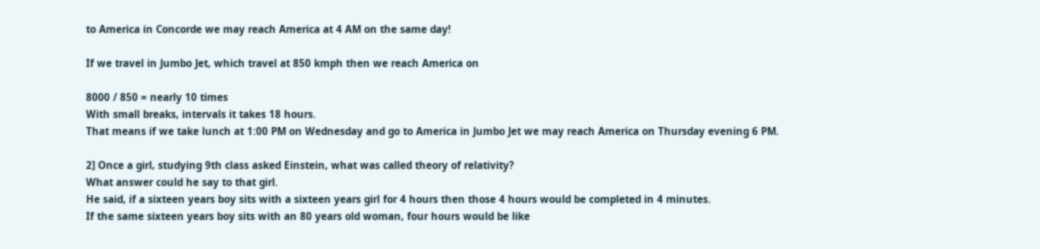to America in Concorde we may reach America at 4 AM on the same day!

If we travel in Jumbo Jet, which travel at 850 kmph then we reach America on

8000 / 850 = nearly 10 times
With small breaks, intervals it takes 18 hours.
That means if we take lunch at 1:00 PM on Wednesday and go to America in Jumbo Jet we may reach America on Thursday evening 6 PM.

2] Once a girl, studying 9th class asked Einstein, what was called theory of relativity?
What answer could he say to that girl.
He said, if a sixteen years boy sits with a sixteen years girl for 4 hours then those 4 hours would be completed in 4 minutes.
If the same sixteen years boy sits with an 80 years old woman, four hours would be like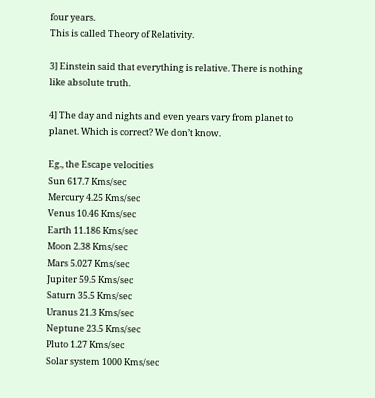four years.
This is called Theory of Relativity.

3] Einstein said that everything is relative. There is nothing like absolute truth.

4] The day and nights and even years vary from planet to planet. Which is correct? We don’t know.

Eg., the Escape velocities
Sun 617.7 Kms/sec
Mercury 4.25 Kms/sec
Venus 10.46 Kms/sec
Earth 11.186 Kms/sec
Moon 2.38 Kms/sec
Mars 5.027 Kms/sec
Jupiter 59.5 Kms/sec
Saturn 35.5 Kms/sec
Uranus 21.3 Kms/sec
Neptune 23.5 Kms/sec
Pluto 1.27 Kms/sec
Solar system 1000 Kms/sec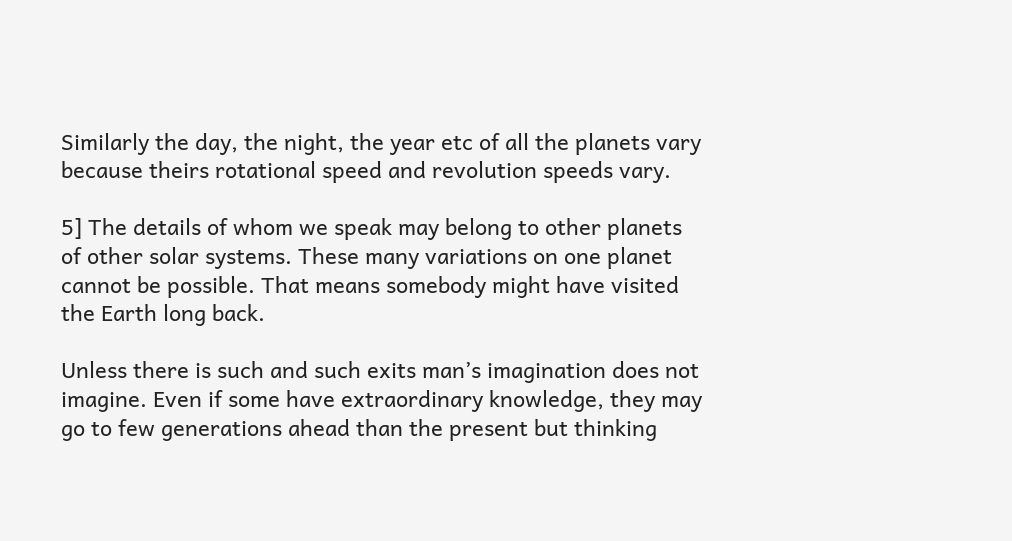Similarly the day, the night, the year etc of all the planets vary because theirs rotational speed and revolution speeds vary.

5] The details of whom we speak may belong to other planets of other solar systems. These many variations on one planet cannot be possible. That means somebody might have visited the Earth long back.

Unless there is such and such exits man’s imagination does not imagine. Even if some have extraordinary knowledge, they may go to few generations ahead than the present but thinking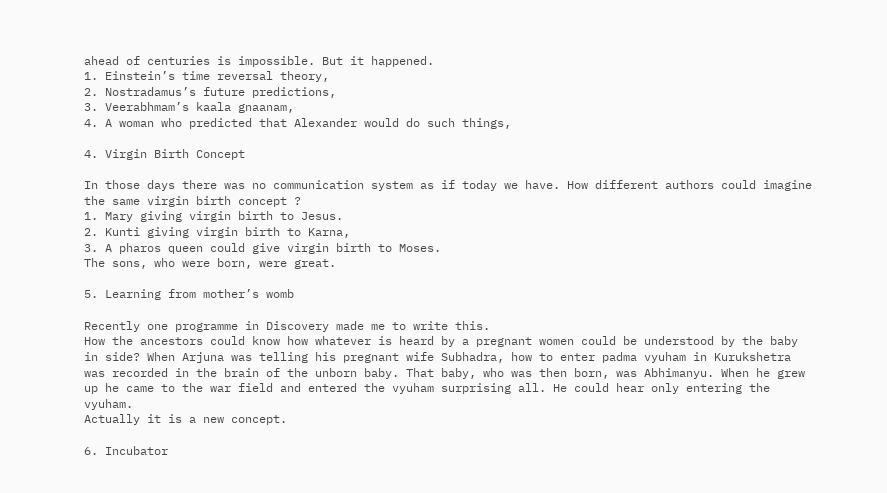ahead of centuries is impossible. But it happened.
1. Einstein’s time reversal theory,
2. Nostradamus’s future predictions,
3. Veerabhmam’s kaala gnaanam,
4. A woman who predicted that Alexander would do such things,

4. Virgin Birth Concept

In those days there was no communication system as if today we have. How different authors could imagine the same virgin birth concept ?
1. Mary giving virgin birth to Jesus.
2. Kunti giving virgin birth to Karna,
3. A pharos queen could give virgin birth to Moses.
The sons, who were born, were great.

5. Learning from mother’s womb

Recently one programme in Discovery made me to write this.
How the ancestors could know how whatever is heard by a pregnant women could be understood by the baby in side? When Arjuna was telling his pregnant wife Subhadra, how to enter padma vyuham in Kurukshetra was recorded in the brain of the unborn baby. That baby, who was then born, was Abhimanyu. When he grew up he came to the war field and entered the vyuham surprising all. He could hear only entering the vyuham.
Actually it is a new concept.

6. Incubator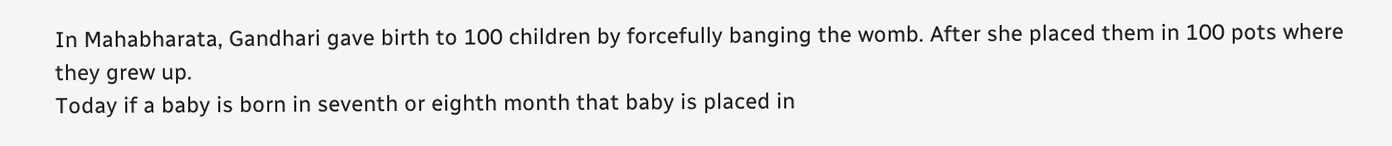In Mahabharata, Gandhari gave birth to 100 children by forcefully banging the womb. After she placed them in 100 pots where they grew up.
Today if a baby is born in seventh or eighth month that baby is placed in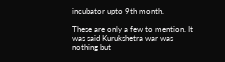incubator upto 9th month.

These are only a few to mention. It was said Kurukshetra war was nothing but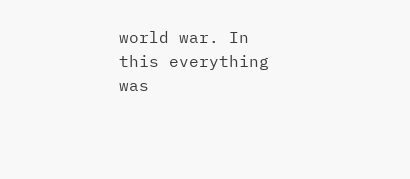world war. In this everything was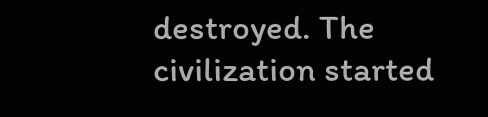destroyed. The civilization started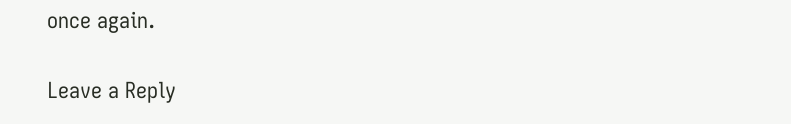once again.

Leave a Reply